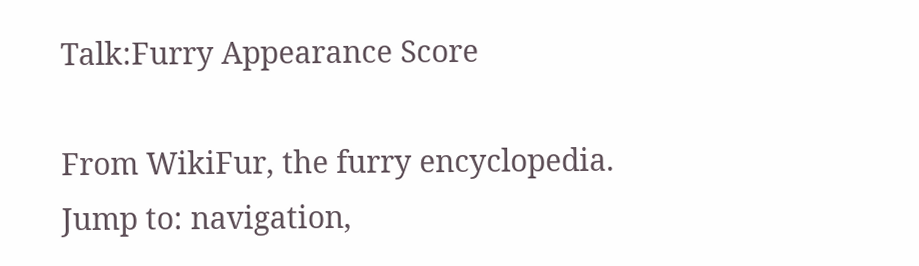Talk:Furry Appearance Score

From WikiFur, the furry encyclopedia.
Jump to: navigation,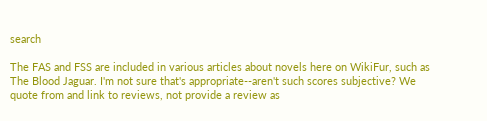search

The FAS and FSS are included in various articles about novels here on WikiFur, such as The Blood Jaguar. I'm not sure that's appropriate--aren't such scores subjective? We quote from and link to reviews, not provide a review as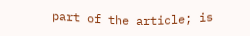part of the article; is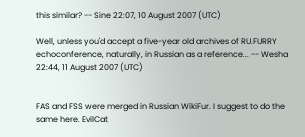this similar? -- Sine 22:07, 10 August 2007 (UTC)

Well, unless you'd accept a five-year old archives of RU.FURRY echoconference, naturally, in Russian as a reference... -- Wesha 22:44, 11 August 2007 (UTC)


FAS and FSS were merged in Russian WikiFur. I suggest to do the same here. EvilCat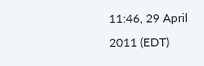11:46, 29 April 2011 (EDT)